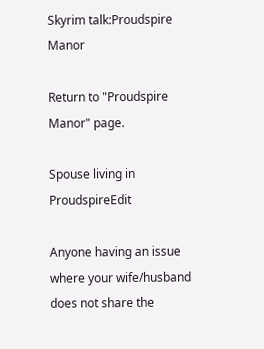Skyrim talk:Proudspire Manor

Return to "Proudspire Manor" page.

Spouse living in ProudspireEdit

Anyone having an issue where your wife/husband does not share the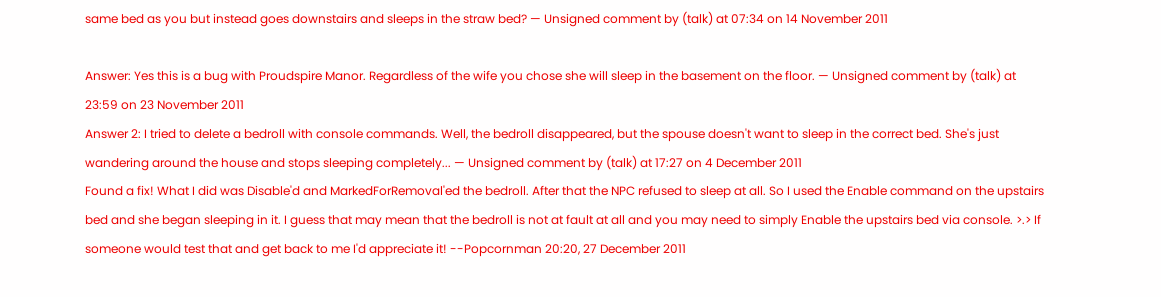same bed as you but instead goes downstairs and sleeps in the straw bed? — Unsigned comment by (talk) at 07:34 on 14 November 2011

Answer: Yes this is a bug with Proudspire Manor. Regardless of the wife you chose she will sleep in the basement on the floor. — Unsigned comment by (talk) at 23:59 on 23 November 2011
Answer 2: I tried to delete a bedroll with console commands. Well, the bedroll disappeared, but the spouse doesn't want to sleep in the correct bed. She's just wandering around the house and stops sleeping completely... — Unsigned comment by (talk) at 17:27 on 4 December 2011
Found a fix! What I did was Disable'd and MarkedForRemoval'ed the bedroll. After that the NPC refused to sleep at all. So I used the Enable command on the upstairs bed and she began sleeping in it. I guess that may mean that the bedroll is not at fault at all and you may need to simply Enable the upstairs bed via console. >.> If someone would test that and get back to me I'd appreciate it! --Popcornman 20:20, 27 December 2011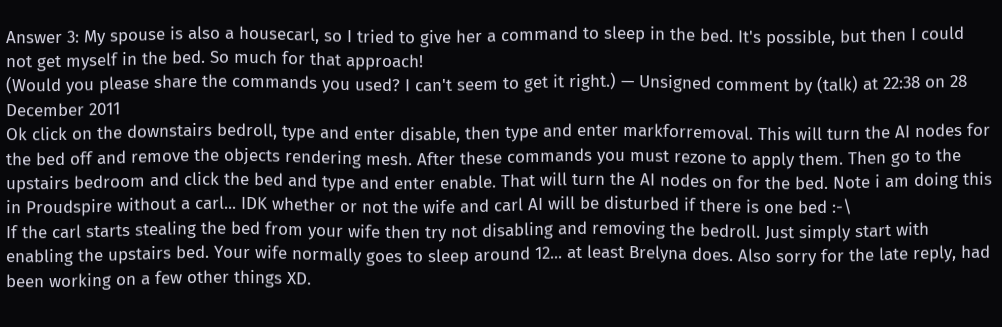Answer 3: My spouse is also a housecarl, so I tried to give her a command to sleep in the bed. It's possible, but then I could not get myself in the bed. So much for that approach!
(Would you please share the commands you used? I can't seem to get it right.) — Unsigned comment by (talk) at 22:38 on 28 December 2011
Ok click on the downstairs bedroll, type and enter disable, then type and enter markforremoval. This will turn the AI nodes for the bed off and remove the objects rendering mesh. After these commands you must rezone to apply them. Then go to the upstairs bedroom and click the bed and type and enter enable. That will turn the AI nodes on for the bed. Note i am doing this in Proudspire without a carl... IDK whether or not the wife and carl AI will be disturbed if there is one bed :-\
If the carl starts stealing the bed from your wife then try not disabling and removing the bedroll. Just simply start with enabling the upstairs bed. Your wife normally goes to sleep around 12... at least Brelyna does. Also sorry for the late reply, had been working on a few other things XD.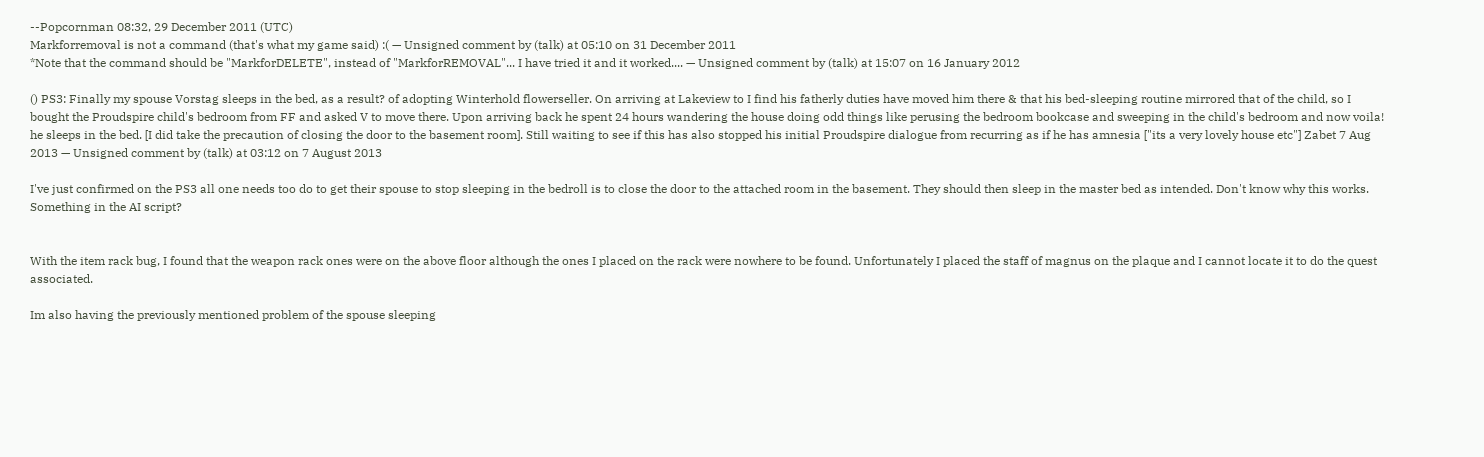--Popcornman 08:32, 29 December 2011 (UTC)
Markforremoval is not a command (that's what my game said) :( — Unsigned comment by (talk) at 05:10 on 31 December 2011
*Note that the command should be "MarkforDELETE", instead of "MarkforREMOVAL"... I have tried it and it worked.... — Unsigned comment by (talk) at 15:07 on 16 January 2012

() PS3: Finally my spouse Vorstag sleeps in the bed, as a result? of adopting Winterhold flowerseller. On arriving at Lakeview to I find his fatherly duties have moved him there & that his bed-sleeping routine mirrored that of the child, so I bought the Proudspire child's bedroom from FF and asked V to move there. Upon arriving back he spent 24 hours wandering the house doing odd things like perusing the bedroom bookcase and sweeping in the child's bedroom and now voila! he sleeps in the bed. [I did take the precaution of closing the door to the basement room]. Still waiting to see if this has also stopped his initial Proudspire dialogue from recurring as if he has amnesia ["its a very lovely house etc"] Zabet 7 Aug 2013 — Unsigned comment by (talk) at 03:12 on 7 August 2013

I've just confirmed on the PS3 all one needs too do to get their spouse to stop sleeping in the bedroll is to close the door to the attached room in the basement. They should then sleep in the master bed as intended. Don't know why this works. Something in the AI script?


With the item rack bug, I found that the weapon rack ones were on the above floor although the ones I placed on the rack were nowhere to be found. Unfortunately I placed the staff of magnus on the plaque and I cannot locate it to do the quest associated.

Im also having the previously mentioned problem of the spouse sleeping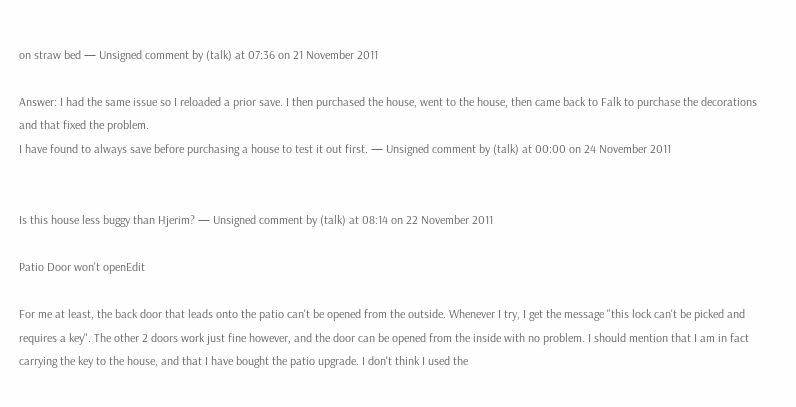on straw bed — Unsigned comment by (talk) at 07:36 on 21 November 2011

Answer: I had the same issue so I reloaded a prior save. I then purchased the house, went to the house, then came back to Falk to purchase the decorations and that fixed the problem.
I have found to always save before purchasing a house to test it out first. — Unsigned comment by (talk) at 00:00 on 24 November 2011


Is this house less buggy than Hjerim? — Unsigned comment by (talk) at 08:14 on 22 November 2011

Patio Door won't openEdit

For me at least, the back door that leads onto the patio can't be opened from the outside. Whenever I try, I get the message "this lock can't be picked and requires a key". The other 2 doors work just fine however, and the door can be opened from the inside with no problem. I should mention that I am in fact carrying the key to the house, and that I have bought the patio upgrade. I don't think I used the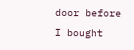door before I bought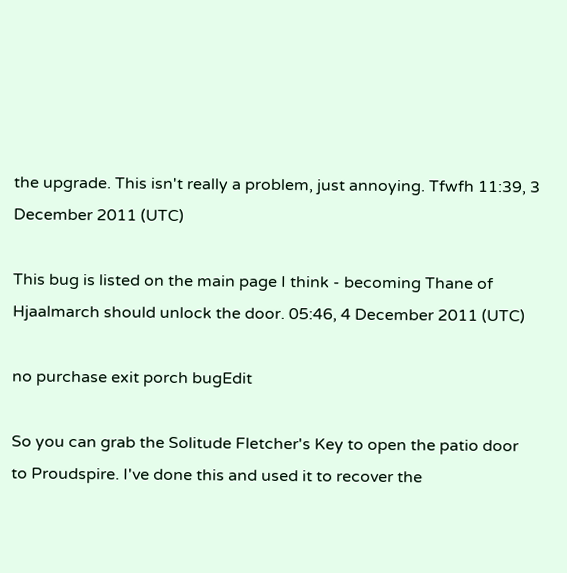the upgrade. This isn't really a problem, just annoying. Tfwfh 11:39, 3 December 2011 (UTC)

This bug is listed on the main page I think - becoming Thane of Hjaalmarch should unlock the door. 05:46, 4 December 2011 (UTC)

no purchase exit porch bugEdit

So you can grab the Solitude Fletcher's Key to open the patio door to Proudspire. I've done this and used it to recover the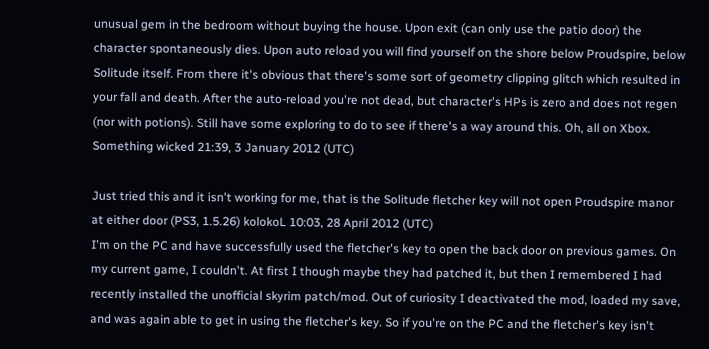unusual gem in the bedroom without buying the house. Upon exit (can only use the patio door) the character spontaneously dies. Upon auto reload you will find yourself on the shore below Proudspire, below Solitude itself. From there it's obvious that there's some sort of geometry clipping glitch which resulted in your fall and death. After the auto-reload you're not dead, but character's HPs is zero and does not regen (nor with potions). Still have some exploring to do to see if there's a way around this. Oh, all on Xbox. Something wicked 21:39, 3 January 2012 (UTC)

Just tried this and it isn't working for me, that is the Solitude fletcher key will not open Proudspire manor at either door (PS3, 1.5.26) kolokoL 10:03, 28 April 2012 (UTC)
I'm on the PC and have successfully used the fletcher's key to open the back door on previous games. On my current game, I couldn't. At first I though maybe they had patched it, but then I remembered I had recently installed the unofficial skyrim patch/mod. Out of curiosity I deactivated the mod, loaded my save, and was again able to get in using the fletcher's key. So if you're on the PC and the fletcher's key isn't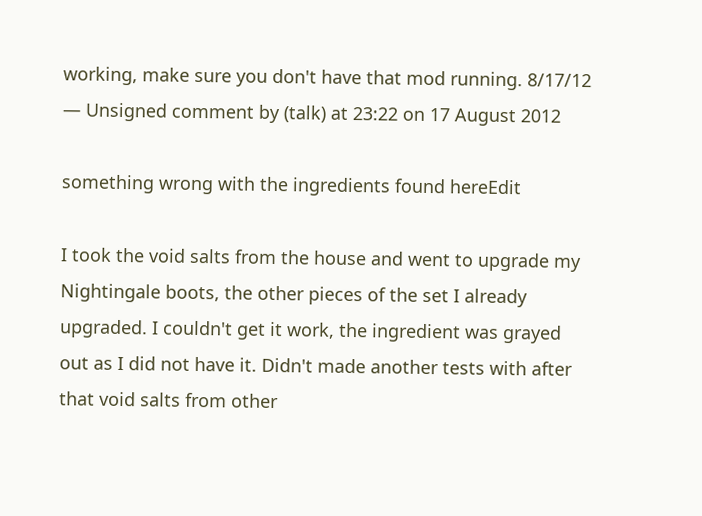working, make sure you don't have that mod running. 8/17/12 — Unsigned comment by (talk) at 23:22 on 17 August 2012

something wrong with the ingredients found hereEdit

I took the void salts from the house and went to upgrade my Nightingale boots, the other pieces of the set I already upgraded. I couldn't get it work, the ingredient was grayed out as I did not have it. Didn't made another tests with after that void salts from other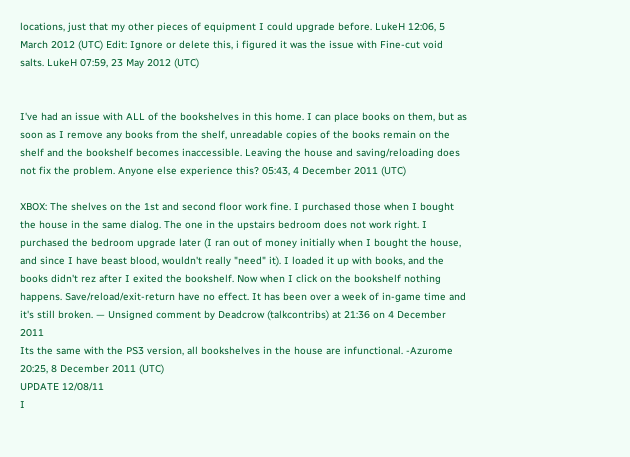locations, just that my other pieces of equipment I could upgrade before. LukeH 12:06, 5 March 2012 (UTC) Edit: Ignore or delete this, i figured it was the issue with Fine-cut void salts. LukeH 07:59, 23 May 2012 (UTC)


I've had an issue with ALL of the bookshelves in this home. I can place books on them, but as soon as I remove any books from the shelf, unreadable copies of the books remain on the shelf and the bookshelf becomes inaccessible. Leaving the house and saving/reloading does not fix the problem. Anyone else experience this? 05:43, 4 December 2011 (UTC)

XBOX: The shelves on the 1st and second floor work fine. I purchased those when I bought the house in the same dialog. The one in the upstairs bedroom does not work right. I purchased the bedroom upgrade later (I ran out of money initially when I bought the house, and since I have beast blood, wouldn't really "need" it). I loaded it up with books, and the books didn't rez after I exited the bookshelf. Now when I click on the bookshelf nothing happens. Save/reload/exit-return have no effect. It has been over a week of in-game time and it's still broken. — Unsigned comment by Deadcrow (talkcontribs) at 21:36 on 4 December 2011
Its the same with the PS3 version, all bookshelves in the house are infunctional. -Azurome 20:25, 8 December 2011 (UTC)
UPDATE 12/08/11
I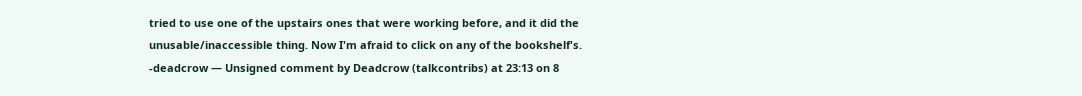tried to use one of the upstairs ones that were working before, and it did the unusable/inaccessible thing. Now I'm afraid to click on any of the bookshelf's.
-deadcrow — Unsigned comment by Deadcrow (talkcontribs) at 23:13 on 8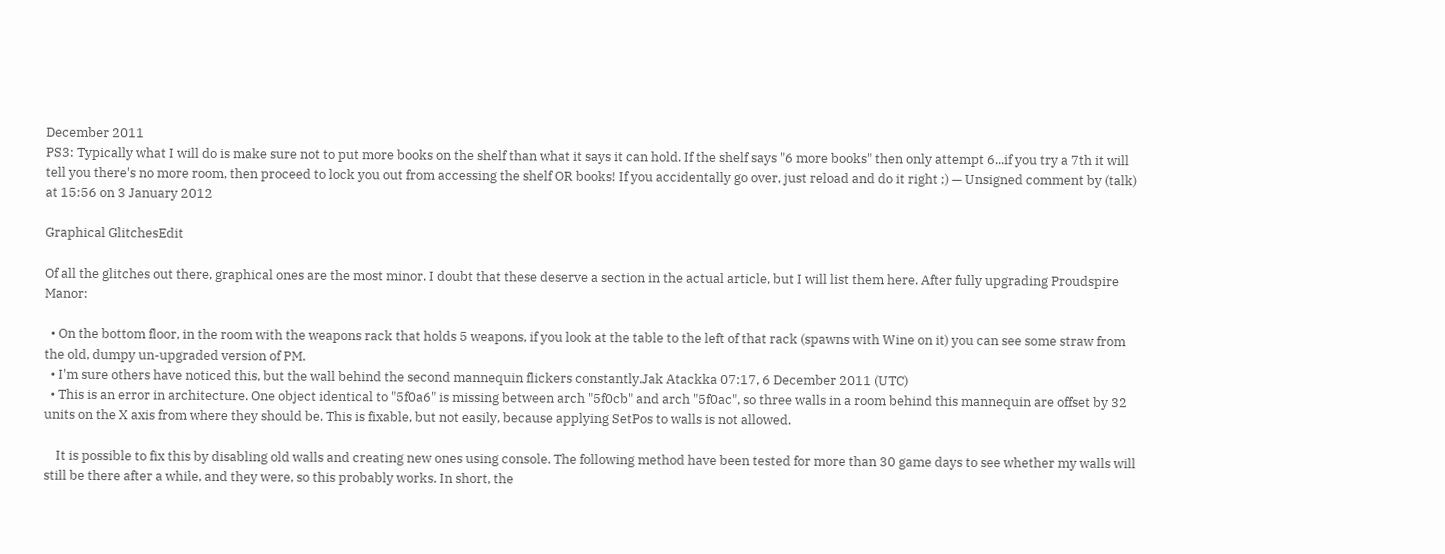December 2011
PS3: Typically what I will do is make sure not to put more books on the shelf than what it says it can hold. If the shelf says "6 more books" then only attempt 6...if you try a 7th it will tell you there's no more room, then proceed to lock you out from accessing the shelf OR books! If you accidentally go over, just reload and do it right ;) — Unsigned comment by (talk) at 15:56 on 3 January 2012

Graphical GlitchesEdit

Of all the glitches out there, graphical ones are the most minor. I doubt that these deserve a section in the actual article, but I will list them here. After fully upgrading Proudspire Manor:

  • On the bottom floor, in the room with the weapons rack that holds 5 weapons, if you look at the table to the left of that rack (spawns with Wine on it) you can see some straw from the old, dumpy un-upgraded version of PM.
  • I'm sure others have noticed this, but the wall behind the second mannequin flickers constantly.Jak Atackka 07:17, 6 December 2011 (UTC)
  • This is an error in architecture. One object identical to "5f0a6" is missing between arch "5f0cb" and arch "5f0ac", so three walls in a room behind this mannequin are offset by 32 units on the X axis from where they should be. This is fixable, but not easily, because applying SetPos to walls is not allowed.

    It is possible to fix this by disabling old walls and creating new ones using console. The following method have been tested for more than 30 game days to see whether my walls will still be there after a while, and they were, so this probably works. In short, the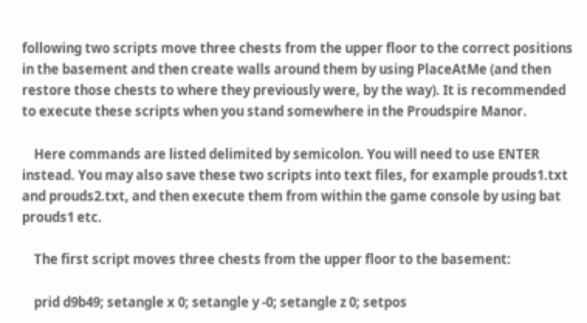following two scripts move three chests from the upper floor to the correct positions in the basement and then create walls around them by using PlaceAtMe (and then restore those chests to where they previously were, by the way). It is recommended to execute these scripts when you stand somewhere in the Proudspire Manor.

    Here commands are listed delimited by semicolon. You will need to use ENTER instead. You may also save these two scripts into text files, for example prouds1.txt and prouds2.txt, and then execute them from within the game console by using bat prouds1 etc.

    The first script moves three chests from the upper floor to the basement:

    prid d9b49; setangle x 0; setangle y -0; setangle z 0; setpos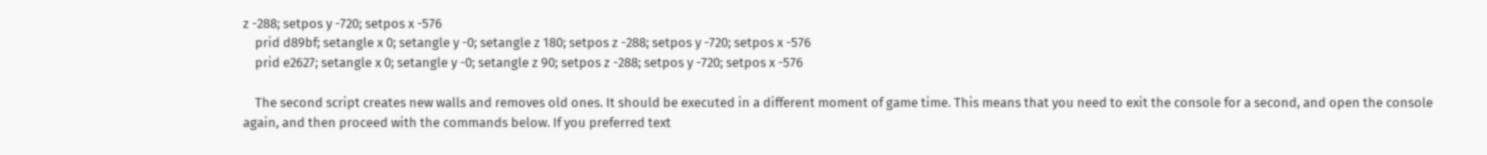z -288; setpos y -720; setpos x -576
    prid d89bf; setangle x 0; setangle y -0; setangle z 180; setpos z -288; setpos y -720; setpos x -576
    prid e2627; setangle x 0; setangle y -0; setangle z 90; setpos z -288; setpos y -720; setpos x -576

    The second script creates new walls and removes old ones. It should be executed in a different moment of game time. This means that you need to exit the console for a second, and open the console again, and then proceed with the commands below. If you preferred text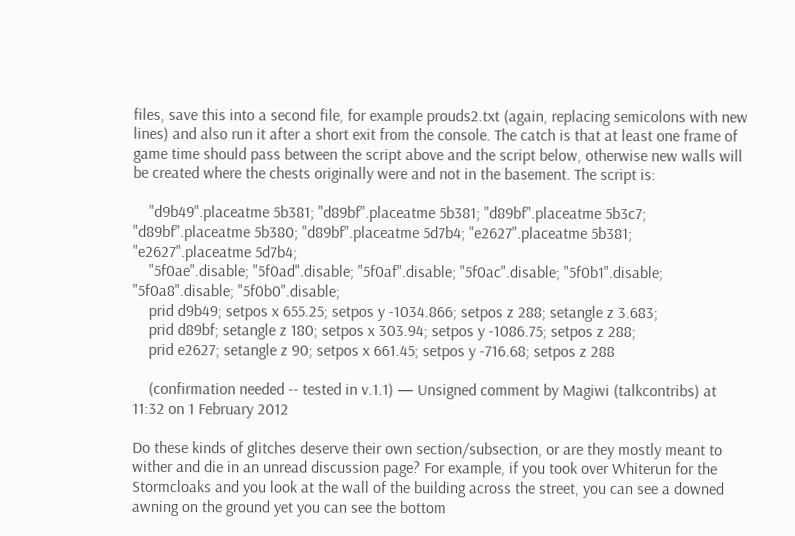files, save this into a second file, for example prouds2.txt (again, replacing semicolons with new lines) and also run it after a short exit from the console. The catch is that at least one frame of game time should pass between the script above and the script below, otherwise new walls will be created where the chests originally were and not in the basement. The script is:

    "d9b49".placeatme 5b381; "d89bf".placeatme 5b381; "d89bf".placeatme 5b3c7; "d89bf".placeatme 5b380; "d89bf".placeatme 5d7b4; "e2627".placeatme 5b381; "e2627".placeatme 5d7b4;
    "5f0ae".disable; "5f0ad".disable; "5f0af".disable; "5f0ac".disable; "5f0b1".disable; "5f0a8".disable; "5f0b0".disable;
    prid d9b49; setpos x 655.25; setpos y -1034.866; setpos z 288; setangle z 3.683;
    prid d89bf; setangle z 180; setpos x 303.94; setpos y -1086.75; setpos z 288;
    prid e2627; setangle z 90; setpos x 661.45; setpos y -716.68; setpos z 288

    (confirmation needed -- tested in v.1.1) — Unsigned comment by Magiwi (talkcontribs) at 11:32 on 1 February 2012

Do these kinds of glitches deserve their own section/subsection, or are they mostly meant to wither and die in an unread discussion page? For example, if you took over Whiterun for the Stormcloaks and you look at the wall of the building across the street, you can see a downed awning on the ground yet you can see the bottom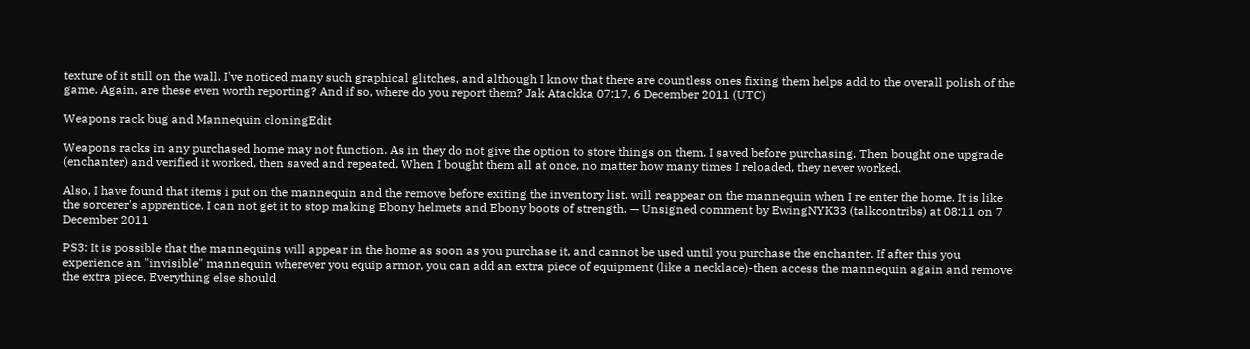texture of it still on the wall. I've noticed many such graphical glitches, and although I know that there are countless ones fixing them helps add to the overall polish of the game. Again, are these even worth reporting? And if so, where do you report them? Jak Atackka 07:17, 6 December 2011 (UTC)

Weapons rack bug and Mannequin cloningEdit

Weapons racks in any purchased home may not function. As in they do not give the option to store things on them. I saved before purchasing. Then bought one upgrade (enchanter) and verified it worked, then saved and repeated. When I bought them all at once, no matter how many times I reloaded, they never worked.

Also, I have found that items i put on the mannequin and the remove before exiting the inventory list. will reappear on the mannequin when I re enter the home. It is like the sorcerer's apprentice. I can not get it to stop making Ebony helmets and Ebony boots of strength. — Unsigned comment by EwingNYK33 (talkcontribs) at 08:11 on 7 December 2011

PS3: It is possible that the mannequins will appear in the home as soon as you purchase it, and cannot be used until you purchase the enchanter. If after this you experience an "invisible" mannequin wherever you equip armor, you can add an extra piece of equipment (like a necklace)-then access the mannequin again and remove the extra piece. Everything else should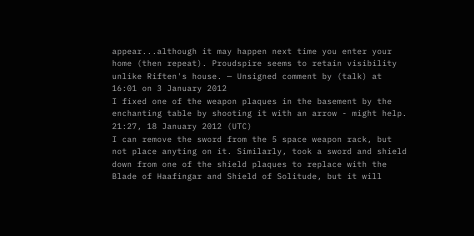appear...although it may happen next time you enter your home (then repeat). Proudspire seems to retain visibility unlike Riften's house. — Unsigned comment by (talk) at 16:01 on 3 January 2012
I fixed one of the weapon plaques in the basement by the enchanting table by shooting it with an arrow - might help. 21:27, 18 January 2012 (UTC)
I can remove the sword from the 5 space weapon rack, but not place anyting on it. Similarly, took a sword and shield down from one of the shield plaques to replace with the Blade of Haafingar and Shield of Solitude, but it will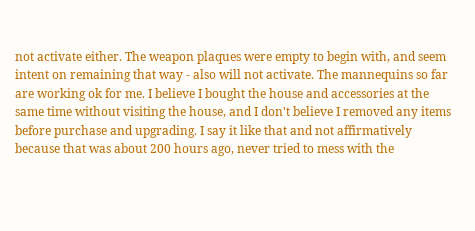not activate either. The weapon plaques were empty to begin with, and seem intent on remaining that way - also will not activate. The mannequins so far are working ok for me. I believe I bought the house and accessories at the same time without visiting the house, and I don't believe I removed any items before purchase and upgrading. I say it like that and not affirmatively because that was about 200 hours ago, never tried to mess with the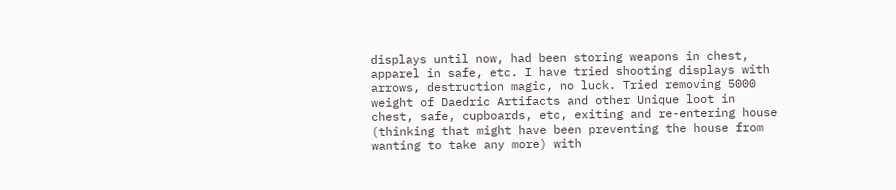displays until now, had been storing weapons in chest, apparel in safe, etc. I have tried shooting displays with arrows, destruction magic, no luck. Tried removing 5000 weight of Daedric Artifacts and other Unique loot in chest, safe, cupboards, etc, exiting and re-entering house (thinking that might have been preventing the house from wanting to take any more) with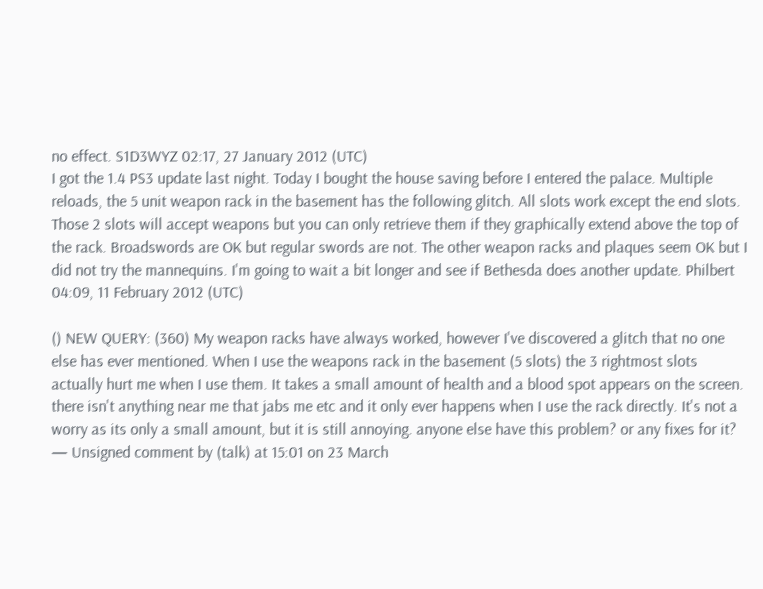no effect. S1D3WYZ 02:17, 27 January 2012 (UTC)
I got the 1.4 PS3 update last night. Today I bought the house saving before I entered the palace. Multiple reloads, the 5 unit weapon rack in the basement has the following glitch. All slots work except the end slots. Those 2 slots will accept weapons but you can only retrieve them if they graphically extend above the top of the rack. Broadswords are OK but regular swords are not. The other weapon racks and plaques seem OK but I did not try the mannequins. I'm going to wait a bit longer and see if Bethesda does another update. Philbert 04:09, 11 February 2012 (UTC)

() NEW QUERY: (360) My weapon racks have always worked, however I've discovered a glitch that no one else has ever mentioned. When I use the weapons rack in the basement (5 slots) the 3 rightmost slots actually hurt me when I use them. It takes a small amount of health and a blood spot appears on the screen. there isn't anything near me that jabs me etc and it only ever happens when I use the rack directly. It's not a worry as its only a small amount, but it is still annoying. anyone else have this problem? or any fixes for it? — Unsigned comment by (talk) at 15:01 on 23 March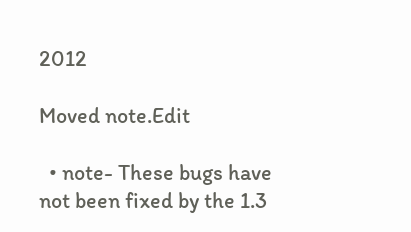2012

Moved note.Edit

  • note- These bugs have not been fixed by the 1.3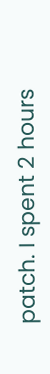patch. I spent 2 hours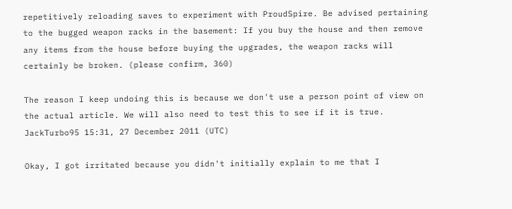repetitively reloading saves to experiment with ProudSpire. Be advised pertaining to the bugged weapon racks in the basement: If you buy the house and then remove any items from the house before buying the upgrades, the weapon racks will certainly be broken. (please confirm, 360)

The reason I keep undoing this is because we don't use a person point of view on the actual article. We will also need to test this to see if it is true. JackTurbo95 15:31, 27 December 2011 (UTC)

Okay, I got irritated because you didn't initially explain to me that I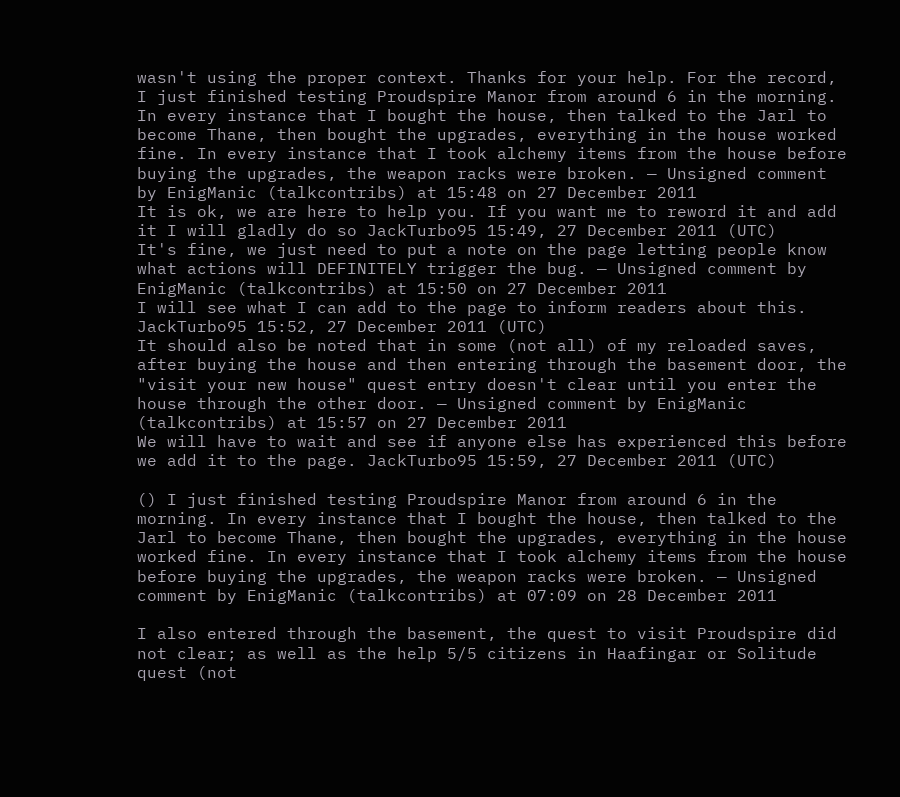wasn't using the proper context. Thanks for your help. For the record, I just finished testing Proudspire Manor from around 6 in the morning. In every instance that I bought the house, then talked to the Jarl to become Thane, then bought the upgrades, everything in the house worked fine. In every instance that I took alchemy items from the house before buying the upgrades, the weapon racks were broken. — Unsigned comment by EnigManic (talkcontribs) at 15:48 on 27 December 2011
It is ok, we are here to help you. If you want me to reword it and add it I will gladly do so JackTurbo95 15:49, 27 December 2011 (UTC)
It's fine, we just need to put a note on the page letting people know what actions will DEFINITELY trigger the bug. — Unsigned comment by EnigManic (talkcontribs) at 15:50 on 27 December 2011
I will see what I can add to the page to inform readers about this. JackTurbo95 15:52, 27 December 2011 (UTC)
It should also be noted that in some (not all) of my reloaded saves, after buying the house and then entering through the basement door, the "visit your new house" quest entry doesn't clear until you enter the house through the other door. — Unsigned comment by EnigManic (talkcontribs) at 15:57 on 27 December 2011
We will have to wait and see if anyone else has experienced this before we add it to the page. JackTurbo95 15:59, 27 December 2011 (UTC)

() I just finished testing Proudspire Manor from around 6 in the morning. In every instance that I bought the house, then talked to the Jarl to become Thane, then bought the upgrades, everything in the house worked fine. In every instance that I took alchemy items from the house before buying the upgrades, the weapon racks were broken. — Unsigned comment by EnigManic (talkcontribs) at 07:09 on 28 December 2011

I also entered through the basement, the quest to visit Proudspire did not clear; as well as the help 5/5 citizens in Haafingar or Solitude quest (not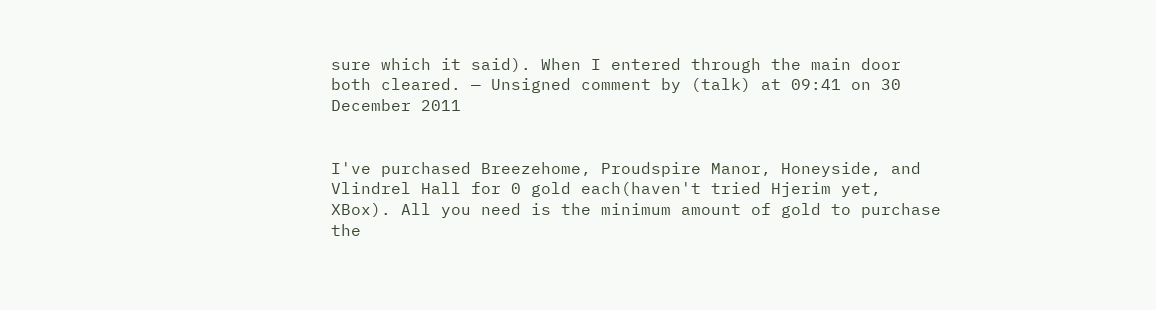sure which it said). When I entered through the main door both cleared. — Unsigned comment by (talk) at 09:41 on 30 December 2011


I've purchased Breezehome, Proudspire Manor, Honeyside, and Vlindrel Hall for 0 gold each(haven't tried Hjerim yet, XBox). All you need is the minimum amount of gold to purchase the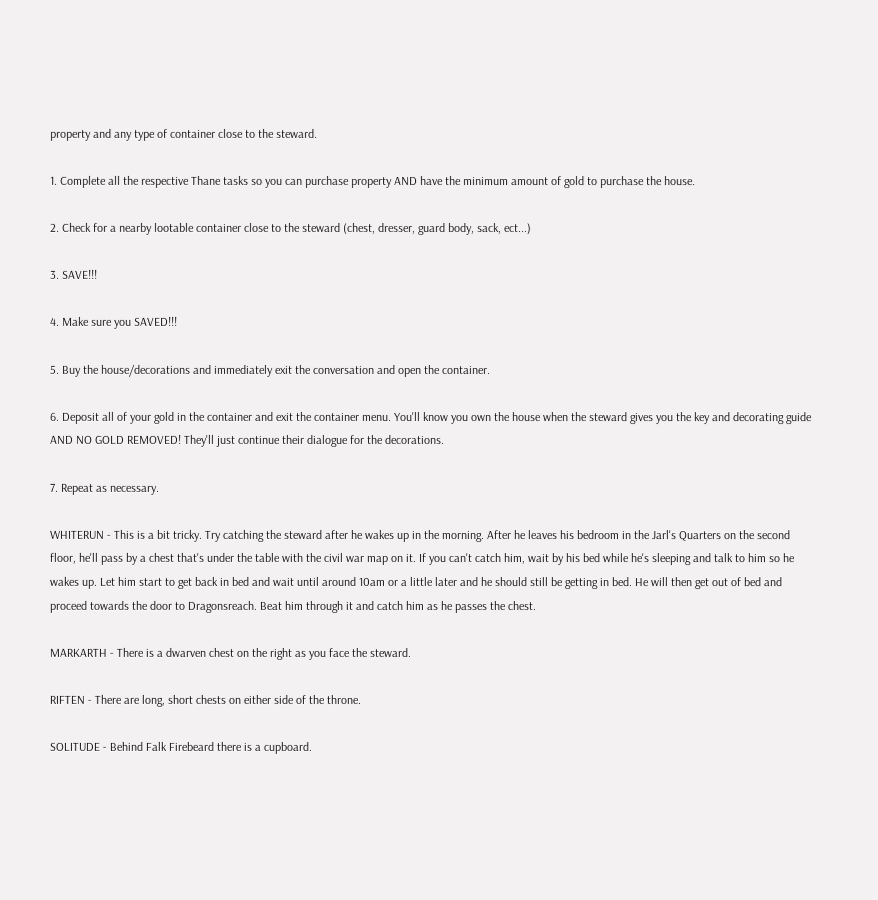property and any type of container close to the steward.

1. Complete all the respective Thane tasks so you can purchase property AND have the minimum amount of gold to purchase the house.

2. Check for a nearby lootable container close to the steward (chest, dresser, guard body, sack, ect...)

3. SAVE!!!

4. Make sure you SAVED!!!

5. Buy the house/decorations and immediately exit the conversation and open the container.

6. Deposit all of your gold in the container and exit the container menu. You'll know you own the house when the steward gives you the key and decorating guide AND NO GOLD REMOVED! They'll just continue their dialogue for the decorations.

7. Repeat as necessary.

WHITERUN - This is a bit tricky. Try catching the steward after he wakes up in the morning. After he leaves his bedroom in the Jarl's Quarters on the second floor, he'll pass by a chest that's under the table with the civil war map on it. If you can't catch him, wait by his bed while he's sleeping and talk to him so he wakes up. Let him start to get back in bed and wait until around 10am or a little later and he should still be getting in bed. He will then get out of bed and proceed towards the door to Dragonsreach. Beat him through it and catch him as he passes the chest.

MARKARTH - There is a dwarven chest on the right as you face the steward.

RIFTEN - There are long, short chests on either side of the throne.

SOLITUDE - Behind Falk Firebeard there is a cupboard.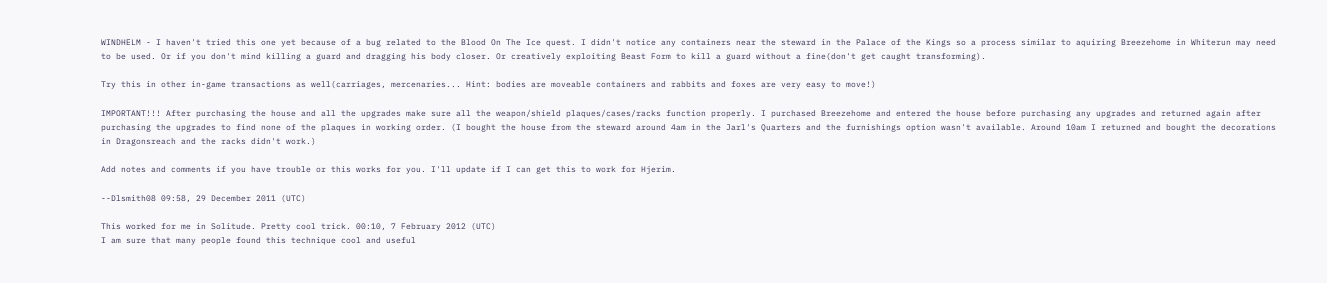WINDHELM - I haven't tried this one yet because of a bug related to the Blood On The Ice quest. I didn't notice any containers near the steward in the Palace of the Kings so a process similar to aquiring Breezehome in Whiterun may need to be used. Or if you don't mind killing a guard and dragging his body closer. Or creatively exploiting Beast Form to kill a guard without a fine(don't get caught transforming).

Try this in other in-game transactions as well(carriages, mercenaries... Hint: bodies are moveable containers and rabbits and foxes are very easy to move!)

IMPORTANT!!! After purchasing the house and all the upgrades make sure all the weapon/shield plaques/cases/racks function properly. I purchased Breezehome and entered the house before purchasing any upgrades and returned again after purchasing the upgrades to find none of the plaques in working order. (I bought the house from the steward around 4am in the Jarl's Quarters and the furnishings option wasn't available. Around 10am I returned and bought the decorations in Dragonsreach and the racks didn't work.)

Add notes and comments if you have trouble or this works for you. I'll update if I can get this to work for Hjerim.

--Dlsmith08 09:58, 29 December 2011 (UTC)

This worked for me in Solitude. Pretty cool trick. 00:10, 7 February 2012 (UTC)
I am sure that many people found this technique cool and useful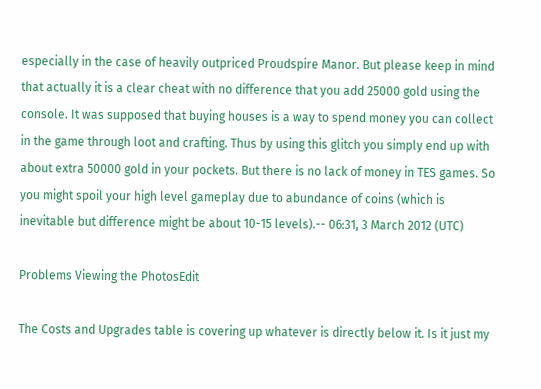especially in the case of heavily outpriced Proudspire Manor. But please keep in mind that actually it is a clear cheat with no difference that you add 25000 gold using the console. It was supposed that buying houses is a way to spend money you can collect in the game through loot and crafting. Thus by using this glitch you simply end up with about extra 50000 gold in your pockets. But there is no lack of money in TES games. So you might spoil your high level gameplay due to abundance of coins (which is inevitable but difference might be about 10-15 levels).-- 06:31, 3 March 2012 (UTC)

Problems Viewing the PhotosEdit

The Costs and Upgrades table is covering up whatever is directly below it. Is it just my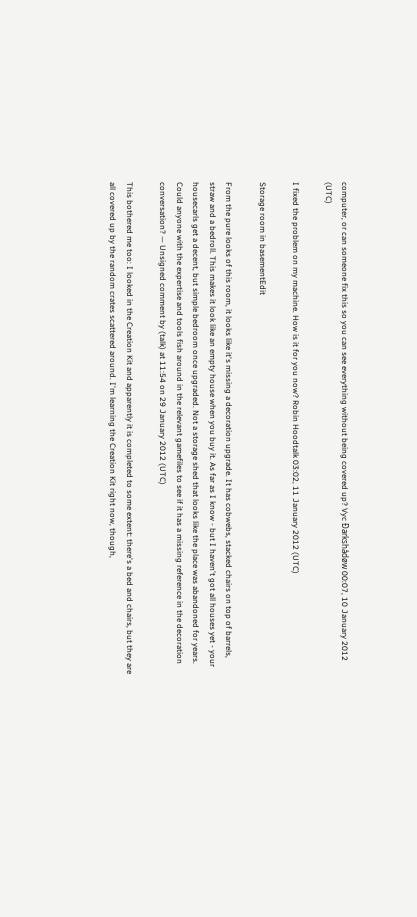computer, or can someone fix this so you can see everything without being covered up? Vyc Ðarkshådøw 00:07, 10 January 2012 (UTC)

I fixed the problem on my machine. How is it for you now? Robin Hoodtalk 03:02, 11 January 2012 (UTC)

Storage room in basementEdit

From the pure looks of this room, it looks like it's missing a decoration upgrade. It has cobwebs, stacked chairs on top of barrels, straw and a bedroll. This makes it look like an empty house when you buy it. As far as I know - but I haven't got all houses yet - your housecarls get a decent, but simple bedroom once upgraded. Not a storage shed that looks like the place was abandoned for years. Could anyone with the expertise and tools fish around in the relevant gamefiles to see if it has a missing reference in the decoration conversation? — Unsigned comment by (talk) at 11:54 on 29 January 2012 (UTC)

This bothered me too: I looked in the Creation Kit and apparently it is completed to some extent: there's a bed and chairs, but they are all covered up by the random crates scattered around. I'm learning the Creation Kit right now, though,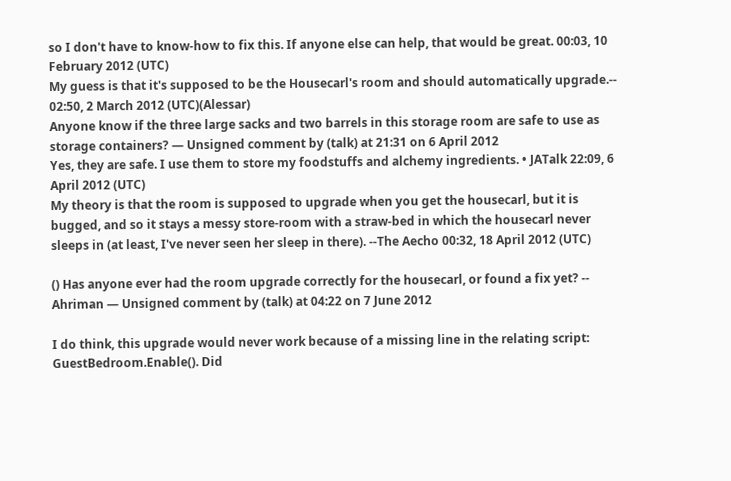so I don't have to know-how to fix this. If anyone else can help, that would be great. 00:03, 10 February 2012 (UTC)
My guess is that it's supposed to be the Housecarl's room and should automatically upgrade.-- 02:50, 2 March 2012 (UTC)(Alessar)
Anyone know if the three large sacks and two barrels in this storage room are safe to use as storage containers? — Unsigned comment by (talk) at 21:31 on 6 April 2012
Yes, they are safe. I use them to store my foodstuffs and alchemy ingredients. • JATalk 22:09, 6 April 2012 (UTC)
My theory is that the room is supposed to upgrade when you get the housecarl, but it is bugged, and so it stays a messy store-room with a straw-bed in which the housecarl never sleeps in (at least, I've never seen her sleep in there). --The Aecho 00:32, 18 April 2012 (UTC)

() Has anyone ever had the room upgrade correctly for the housecarl, or found a fix yet? -- Ahriman — Unsigned comment by (talk) at 04:22 on 7 June 2012

I do think, this upgrade would never work because of a missing line in the relating script: GuestBedroom.Enable(). Did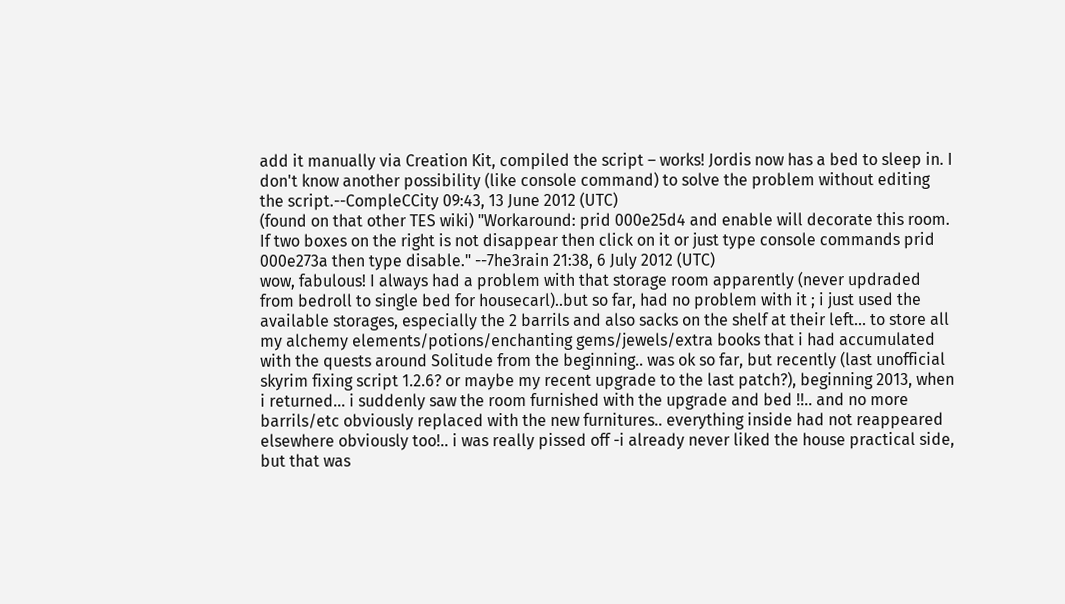add it manually via Creation Kit, compiled the script – works! Jordis now has a bed to sleep in. I don't know another possibility (like console command) to solve the problem without editing the script.--CompleCCity 09:43, 13 June 2012 (UTC)
(found on that other TES wiki) "Workaround: prid 000e25d4 and enable will decorate this room. If two boxes on the right is not disappear then click on it or just type console commands prid 000e273a then type disable." --7he3rain 21:38, 6 July 2012 (UTC)
wow, fabulous! I always had a problem with that storage room apparently (never updraded from bedroll to single bed for housecarl)..but so far, had no problem with it ; i just used the available storages, especially the 2 barrils and also sacks on the shelf at their left... to store all my alchemy elements/potions/enchanting gems/jewels/extra books that i had accumulated with the quests around Solitude from the beginning.. was ok so far, but recently (last unofficial skyrim fixing script 1.2.6? or maybe my recent upgrade to the last patch?), beginning 2013, when i returned... i suddenly saw the room furnished with the upgrade and bed !!.. and no more barrils/etc obviously replaced with the new furnitures.. everything inside had not reappeared elsewhere obviously too!.. i was really pissed off -i already never liked the house practical side, but that was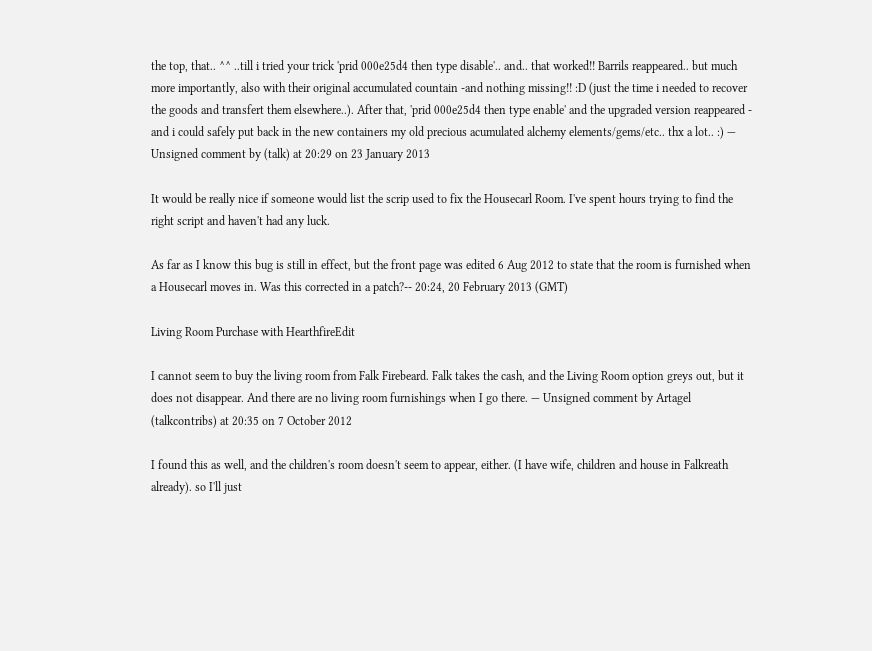the top, that.. ^^ ..till i tried your trick 'prid 000e25d4 then type disable'.. and.. that worked!! Barrils reappeared.. but much more importantly, also with their original accumulated countain -and nothing missing!! :D (just the time i needed to recover the goods and transfert them elsewhere..). After that, 'prid 000e25d4 then type enable' and the upgraded version reappeared - and i could safely put back in the new containers my old precious acumulated alchemy elements/gems/etc.. thx a lot.. :) — Unsigned comment by (talk) at 20:29 on 23 January 2013

It would be really nice if someone would list the scrip used to fix the Housecarl Room. I've spent hours trying to find the right script and haven't had any luck.

As far as I know this bug is still in effect, but the front page was edited 6 Aug 2012 to state that the room is furnished when a Housecarl moves in. Was this corrected in a patch?-- 20:24, 20 February 2013 (GMT)

Living Room Purchase with HearthfireEdit

I cannot seem to buy the living room from Falk Firebeard. Falk takes the cash, and the Living Room option greys out, but it does not disappear. And there are no living room furnishings when I go there. — Unsigned comment by Artagel (talkcontribs) at 20:35 on 7 October 2012

I found this as well, and the children's room doesn't seem to appear, either. (I have wife, children and house in Falkreath already). so I'll just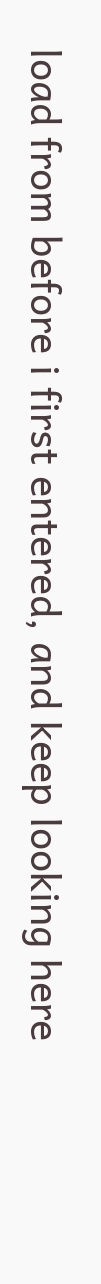load from before i first entered, and keep looking here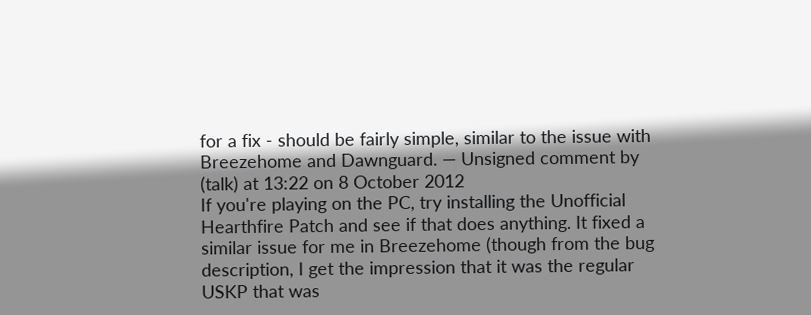for a fix - should be fairly simple, similar to the issue with Breezehome and Dawnguard. — Unsigned comment by (talk) at 13:22 on 8 October 2012
If you're playing on the PC, try installing the Unofficial Hearthfire Patch and see if that does anything. It fixed a similar issue for me in Breezehome (though from the bug description, I get the impression that it was the regular USKP that was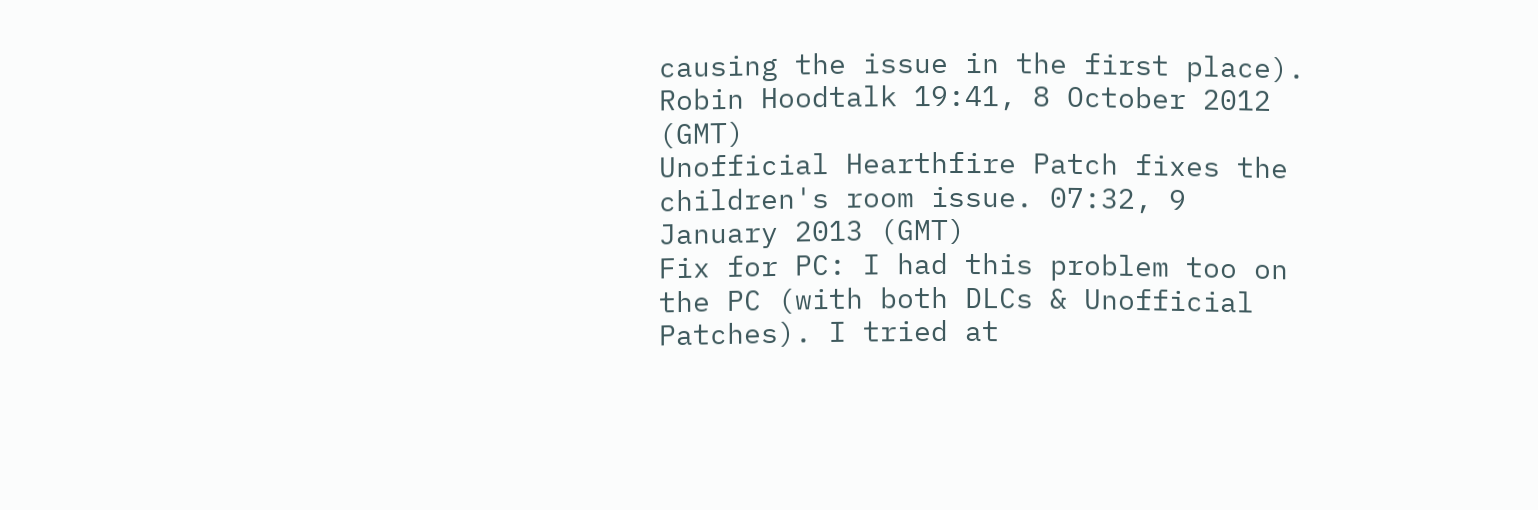causing the issue in the first place). Robin Hoodtalk 19:41, 8 October 2012 (GMT)
Unofficial Hearthfire Patch fixes the children's room issue. 07:32, 9 January 2013 (GMT)
Fix for PC: I had this problem too on the PC (with both DLCs & Unofficial Patches). I tried at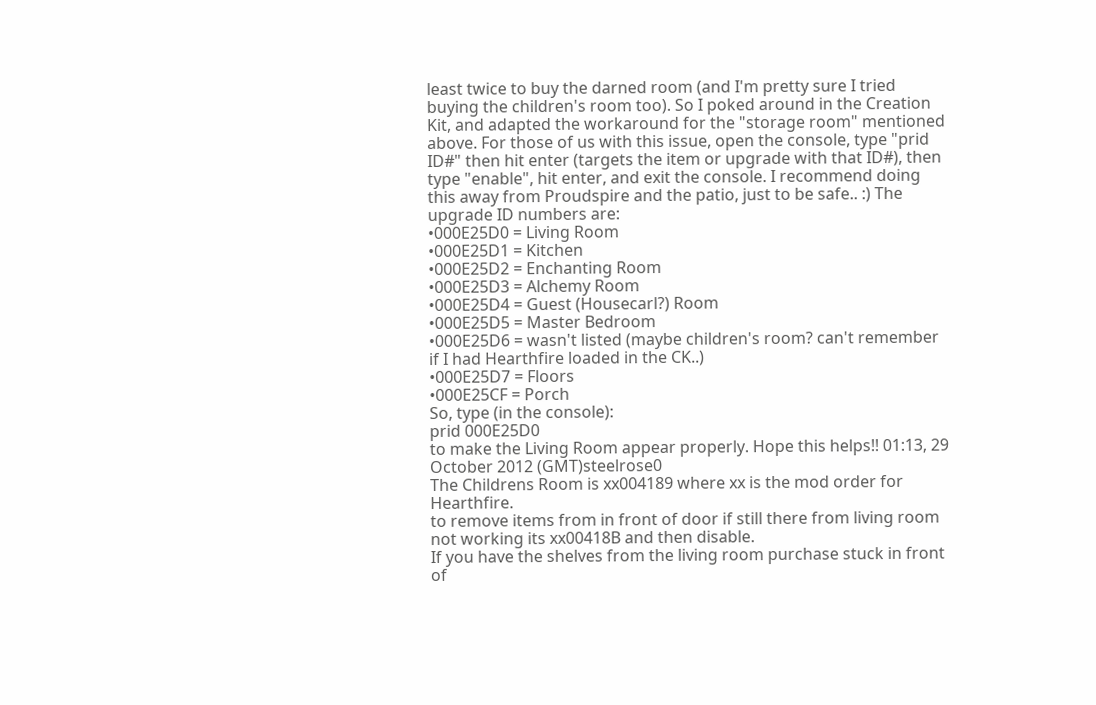least twice to buy the darned room (and I'm pretty sure I tried buying the children's room too). So I poked around in the Creation Kit, and adapted the workaround for the "storage room" mentioned above. For those of us with this issue, open the console, type "prid ID#" then hit enter (targets the item or upgrade with that ID#), then type "enable", hit enter, and exit the console. I recommend doing this away from Proudspire and the patio, just to be safe.. :) The upgrade ID numbers are:
•000E25D0 = Living Room
•000E25D1 = Kitchen
•000E25D2 = Enchanting Room
•000E25D3 = Alchemy Room
•000E25D4 = Guest (Housecarl?) Room
•000E25D5 = Master Bedroom
•000E25D6 = wasn't listed (maybe children's room? can't remember if I had Hearthfire loaded in the CK..)
•000E25D7 = Floors
•000E25CF = Porch
So, type (in the console):
prid 000E25D0
to make the Living Room appear properly. Hope this helps!! 01:13, 29 October 2012 (GMT)steelrose0
The Childrens Room is xx004189 where xx is the mod order for Hearthfire.
to remove items from in front of door if still there from living room not working its xx00418B and then disable.
If you have the shelves from the living room purchase stuck in front of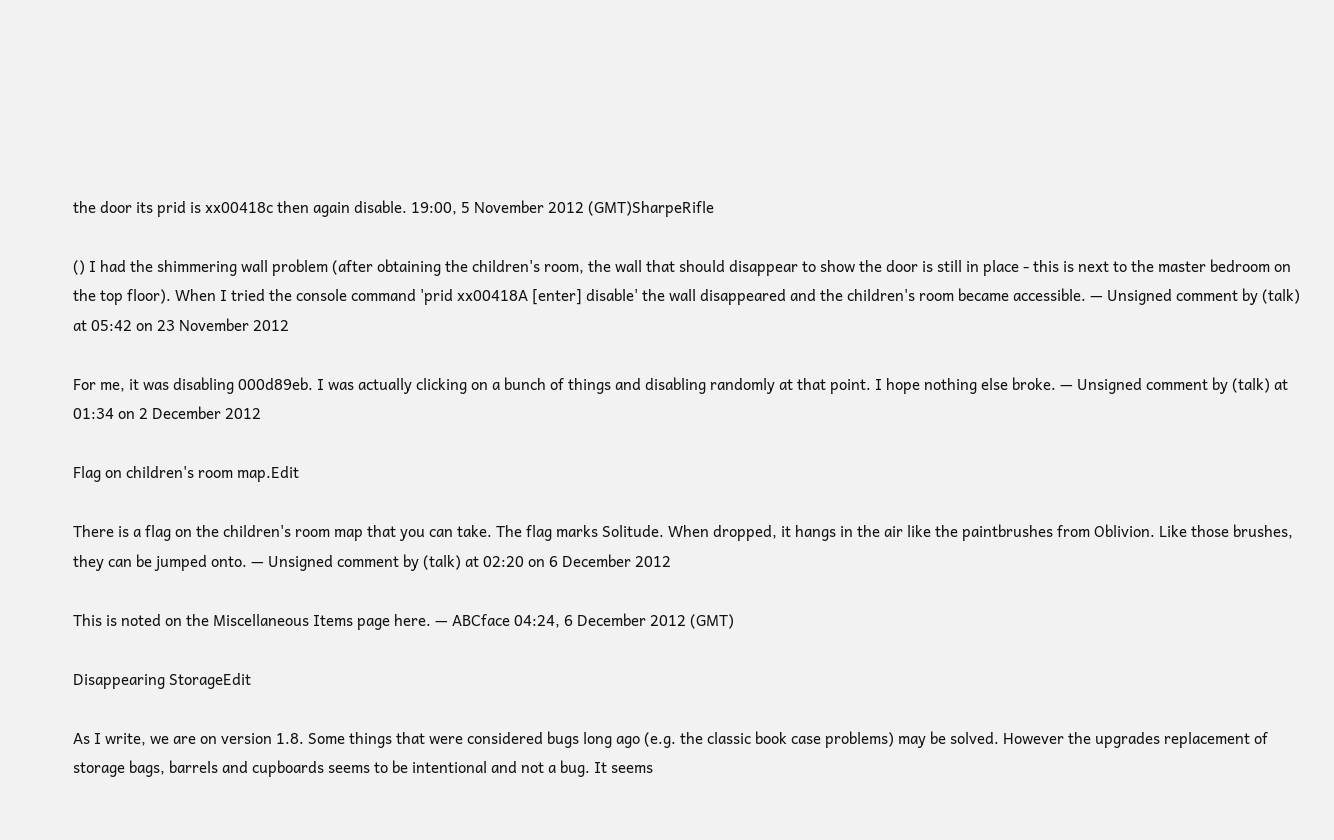the door its prid is xx00418c then again disable. 19:00, 5 November 2012 (GMT)SharpeRifle

() I had the shimmering wall problem (after obtaining the children's room, the wall that should disappear to show the door is still in place - this is next to the master bedroom on the top floor). When I tried the console command 'prid xx00418A [enter] disable' the wall disappeared and the children's room became accessible. — Unsigned comment by (talk) at 05:42 on 23 November 2012

For me, it was disabling 000d89eb. I was actually clicking on a bunch of things and disabling randomly at that point. I hope nothing else broke. — Unsigned comment by (talk) at 01:34 on 2 December 2012

Flag on children's room map.Edit

There is a flag on the children's room map that you can take. The flag marks Solitude. When dropped, it hangs in the air like the paintbrushes from Oblivion. Like those brushes, they can be jumped onto. — Unsigned comment by (talk) at 02:20 on 6 December 2012

This is noted on the Miscellaneous Items page here. — ABCface 04:24, 6 December 2012 (GMT)

Disappearing StorageEdit

As I write, we are on version 1.8. Some things that were considered bugs long ago (e.g. the classic book case problems) may be solved. However the upgrades replacement of storage bags, barrels and cupboards seems to be intentional and not a bug. It seems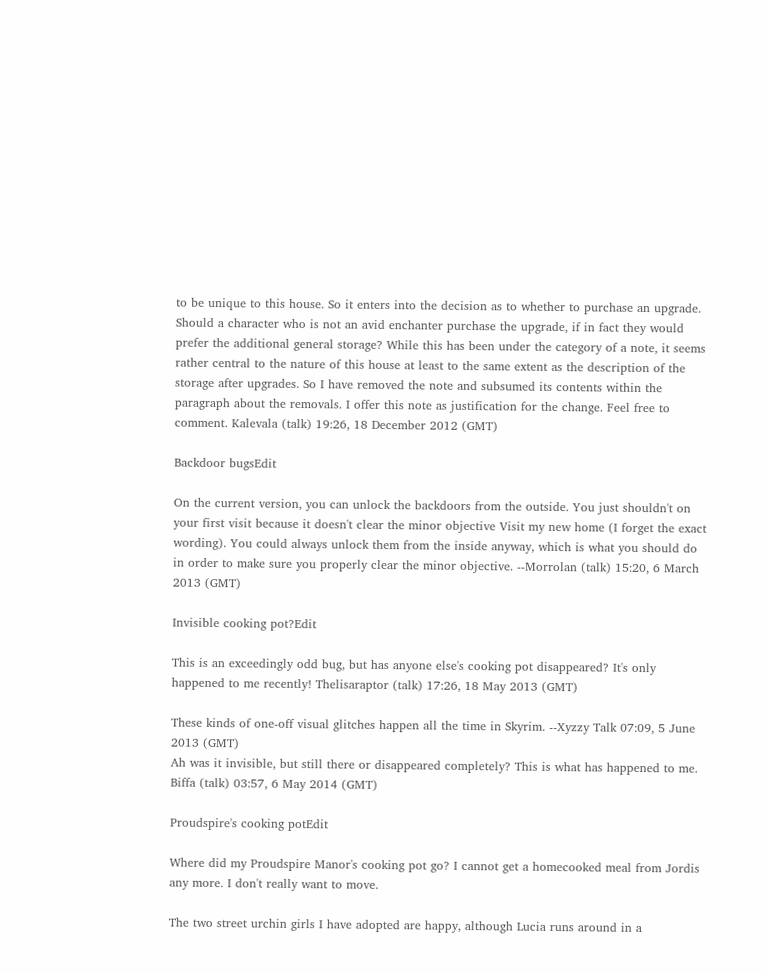to be unique to this house. So it enters into the decision as to whether to purchase an upgrade. Should a character who is not an avid enchanter purchase the upgrade, if in fact they would prefer the additional general storage? While this has been under the category of a note, it seems rather central to the nature of this house at least to the same extent as the description of the storage after upgrades. So I have removed the note and subsumed its contents within the paragraph about the removals. I offer this note as justification for the change. Feel free to comment. Kalevala (talk) 19:26, 18 December 2012 (GMT)

Backdoor bugsEdit

On the current version, you can unlock the backdoors from the outside. You just shouldn't on your first visit because it doesn't clear the minor objective Visit my new home (I forget the exact wording). You could always unlock them from the inside anyway, which is what you should do in order to make sure you properly clear the minor objective. --Morrolan (talk) 15:20, 6 March 2013 (GMT)

Invisible cooking pot?Edit

This is an exceedingly odd bug, but has anyone else's cooking pot disappeared? It's only happened to me recently! Thelisaraptor (talk) 17:26, 18 May 2013 (GMT)

These kinds of one-off visual glitches happen all the time in Skyrim. --Xyzzy Talk 07:09, 5 June 2013 (GMT)
Ah was it invisible, but still there or disappeared completely? This is what has happened to me. Biffa (talk) 03:57, 6 May 2014 (GMT)

Proudspire's cooking potEdit

Where did my Proudspire Manor's cooking pot go? I cannot get a homecooked meal from Jordis any more. I don't really want to move.

The two street urchin girls I have adopted are happy, although Lucia runs around in a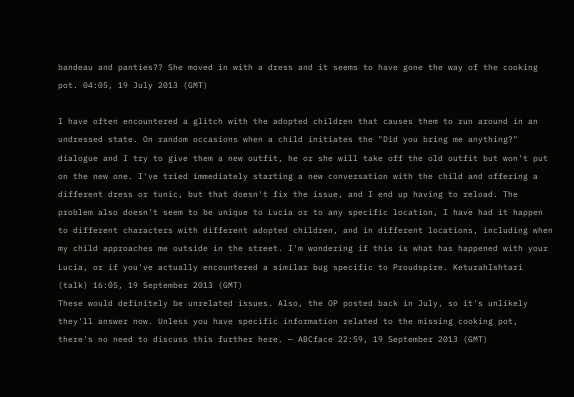bandeau and panties?? She moved in with a dress and it seems to have gone the way of the cooking pot. 04:05, 19 July 2013 (GMT)

I have often encountered a glitch with the adopted children that causes them to run around in an undressed state. On random occasions when a child initiates the "Did you bring me anything?" dialogue and I try to give them a new outfit, he or she will take off the old outfit but won't put on the new one. I've tried immediately starting a new conversation with the child and offering a different dress or tunic, but that doesn't fix the issue, and I end up having to reload. The problem also doesn't seem to be unique to Lucia or to any specific location, I have had it happen to different characters with different adopted children, and in different locations, including when my child approaches me outside in the street. I'm wondering if this is what has happened with your Lucia, or if you've actually encountered a similar bug specific to Proudspire. KeturahIshtari (talk) 16:05, 19 September 2013 (GMT)
These would definitely be unrelated issues. Also, the OP posted back in July, so it's unlikely they'll answer now. Unless you have specific information related to the missing cooking pot, there's no need to discuss this further here. — ABCface 22:59, 19 September 2013 (GMT)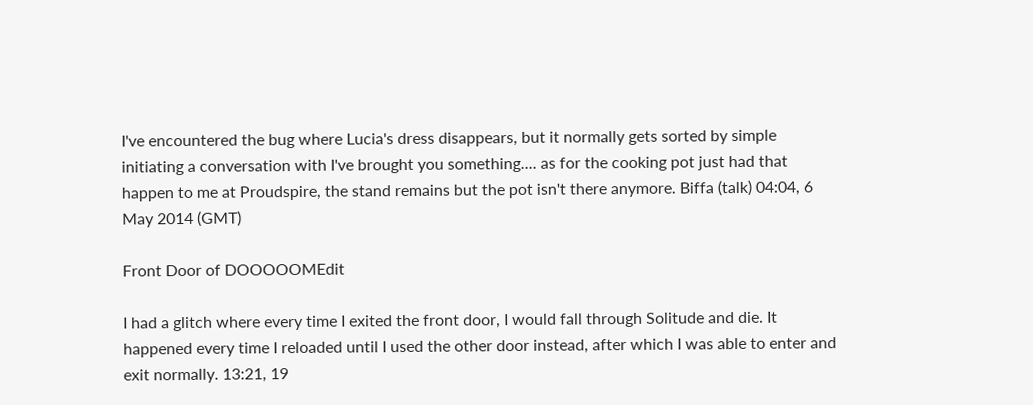I've encountered the bug where Lucia's dress disappears, but it normally gets sorted by simple initiating a conversation with I've brought you something.... as for the cooking pot just had that happen to me at Proudspire, the stand remains but the pot isn't there anymore. Biffa (talk) 04:04, 6 May 2014 (GMT)

Front Door of DOOOOOMEdit

I had a glitch where every time I exited the front door, I would fall through Solitude and die. It happened every time I reloaded until I used the other door instead, after which I was able to enter and exit normally. 13:21, 19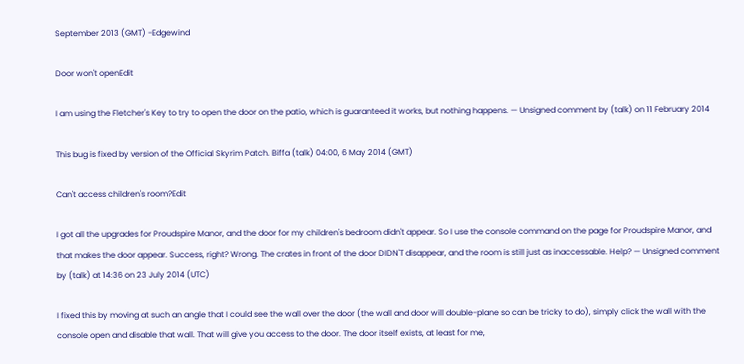September 2013 (GMT) -Edgewind

Door won't openEdit

I am using the Fletcher's Key to try to open the door on the patio, which is guaranteed it works, but nothing happens. — Unsigned comment by (talk) on 11 February 2014

This bug is fixed by version of the Official Skyrim Patch. Biffa (talk) 04:00, 6 May 2014 (GMT)

Can't access children's room?Edit

I got all the upgrades for Proudspire Manor, and the door for my children's bedroom didn't appear. So I use the console command on the page for Proudspire Manor, and that makes the door appear. Success, right? Wrong. The crates in front of the door DIDN'T disappear, and the room is still just as inaccessable. Help? — Unsigned comment by (talk) at 14:36 on 23 July 2014 (UTC)

I fixed this by moving at such an angle that I could see the wall over the door (the wall and door will double-plane so can be tricky to do), simply click the wall with the console open and disable that wall. That will give you access to the door. The door itself exists, at least for me,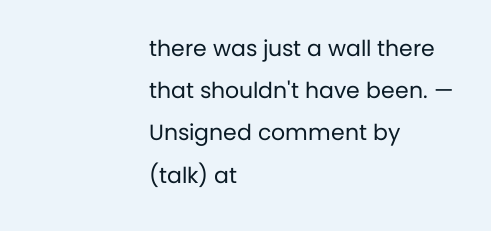there was just a wall there that shouldn't have been. — Unsigned comment by (talk) at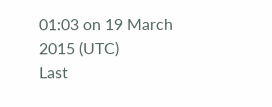01:03 on 19 March 2015 (UTC)
Last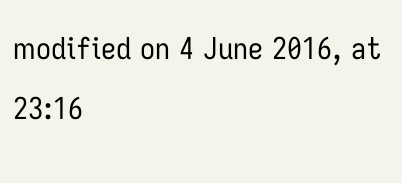modified on 4 June 2016, at 23:16